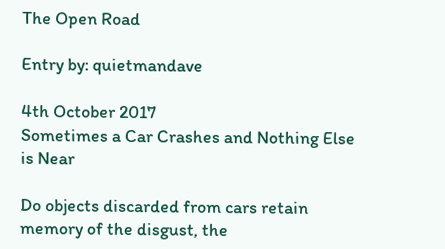The Open Road

Entry by: quietmandave

4th October 2017
Sometimes a Car Crashes and Nothing Else is Near

Do objects discarded from cars retain
memory of the disgust, the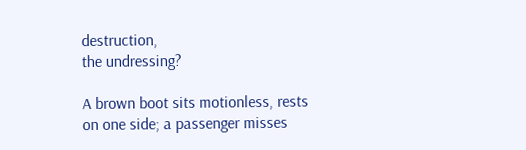destruction,
the undressing?

A brown boot sits motionless, rests
on one side; a passenger misses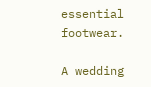essential footwear.

A wedding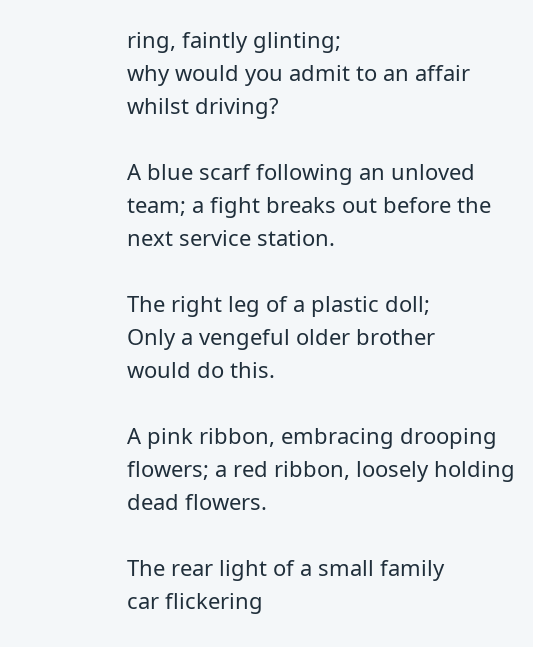ring, faintly glinting;
why would you admit to an affair
whilst driving?

A blue scarf following an unloved
team; a fight breaks out before the
next service station.

The right leg of a plastic doll;
Only a vengeful older brother
would do this.

A pink ribbon, embracing drooping
flowers; a red ribbon, loosely holding
dead flowers.

The rear light of a small family
car flickering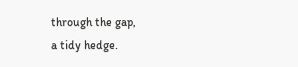through the gap,
a tidy hedge.